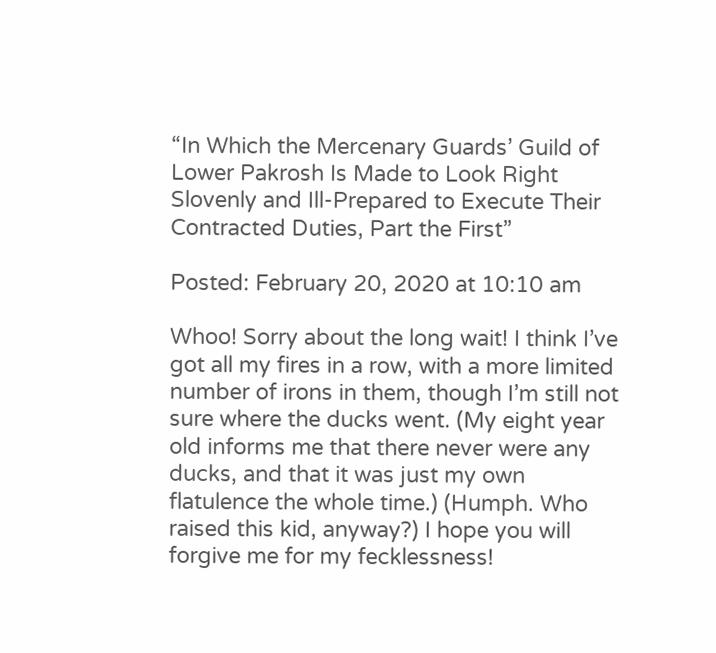“In Which the Mercenary Guards’ Guild of Lower Pakrosh Is Made to Look Right Slovenly and Ill-Prepared to Execute Their Contracted Duties, Part the First”

Posted: February 20, 2020 at 10:10 am

Whoo! Sorry about the long wait! I think I’ve got all my fires in a row, with a more limited number of irons in them, though I’m still not sure where the ducks went. (My eight year old informs me that there never were any ducks, and that it was just my own flatulence the whole time.) (Humph. Who raised this kid, anyway?) I hope you will forgive me for my fecklessness!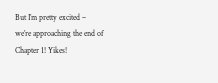But I’m pretty excited – we’re approaching the end of Chapter 1! Yikes!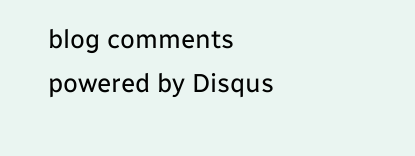blog comments powered by Disqus